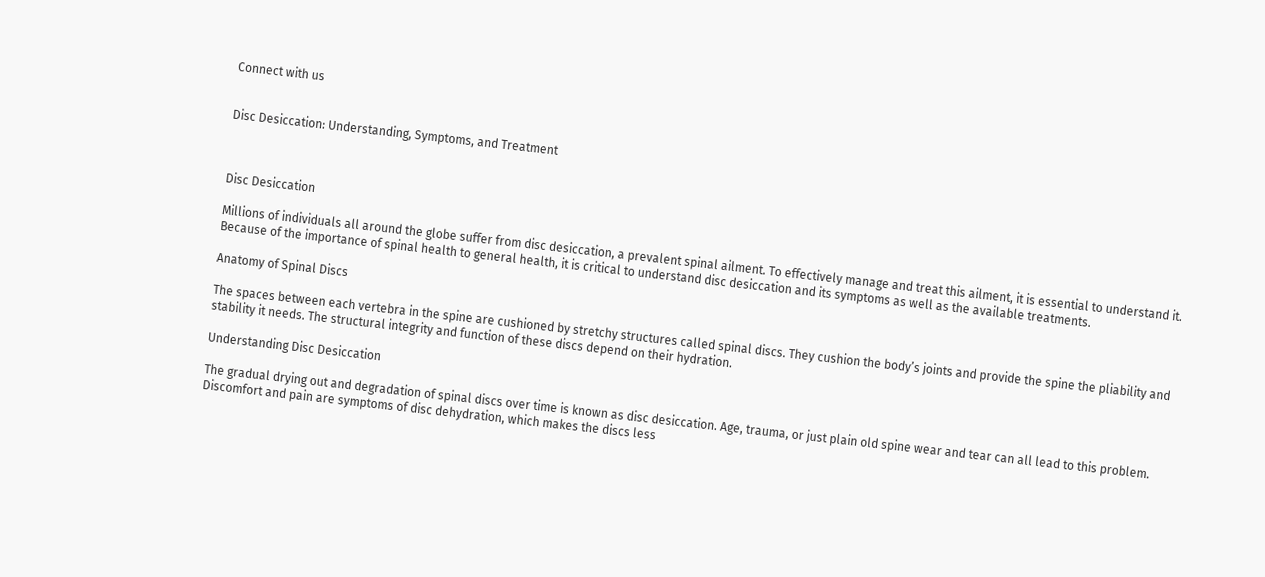Connect with us


Disc Desiccation: Understanding, Symptoms, and Treatment



Disc Desiccation

Millions of individuals all around the globe suffer from disc desiccation, a prevalent spinal ailment. To effectively manage and treat this ailment, it is essential to understand it. Because of the importance of spinal health to general health, it is critical to understand disc desiccation and its symptoms as well as the available treatments.

Anatomy of Spinal Discs

The spaces between each vertebra in the spine are cushioned by stretchy structures called spinal discs. They cushion the body’s joints and provide the spine the pliability and stability it needs. The structural integrity and function of these discs depend on their hydration.

Understanding Disc Desiccation

The gradual drying out and degradation of spinal discs over time is known as disc desiccation. Age, trauma, or just plain old spine wear and tear can all lead to this problem. Discomfort and pain are symptoms of disc dehydration, which makes the discs less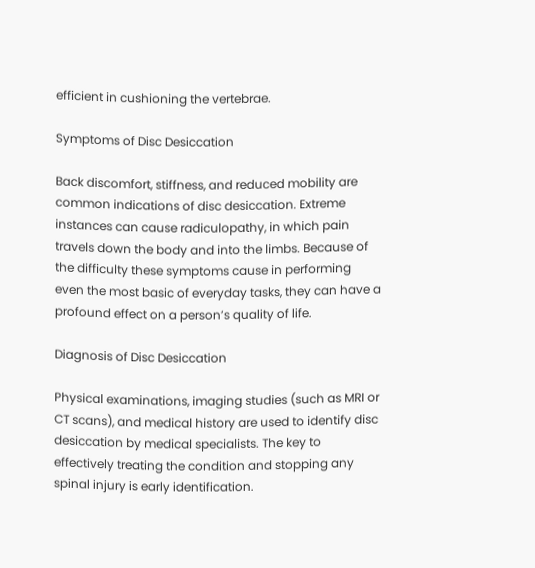efficient in cushioning the vertebrae.

Symptoms of Disc Desiccation

Back discomfort, stiffness, and reduced mobility are common indications of disc desiccation. Extreme instances can cause radiculopathy, in which pain travels down the body and into the limbs. Because of the difficulty these symptoms cause in performing even the most basic of everyday tasks, they can have a profound effect on a person’s quality of life.

Diagnosis of Disc Desiccation

Physical examinations, imaging studies (such as MRI or CT scans), and medical history are used to identify disc desiccation by medical specialists. The key to effectively treating the condition and stopping any spinal injury is early identification.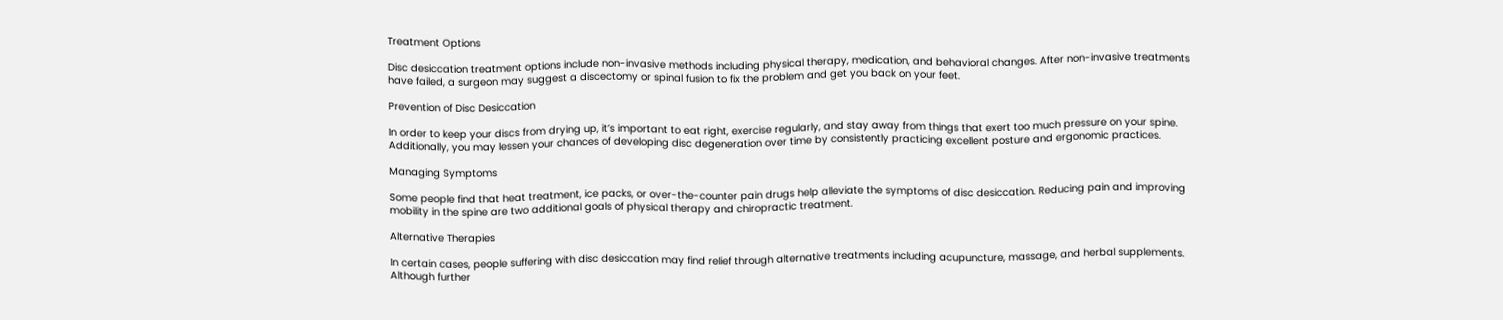Treatment Options

Disc desiccation treatment options include non-invasive methods including physical therapy, medication, and behavioral changes. After non-invasive treatments have failed, a surgeon may suggest a discectomy or spinal fusion to fix the problem and get you back on your feet.

Prevention of Disc Desiccation

In order to keep your discs from drying up, it’s important to eat right, exercise regularly, and stay away from things that exert too much pressure on your spine. Additionally, you may lessen your chances of developing disc degeneration over time by consistently practicing excellent posture and ergonomic practices.

Managing Symptoms

Some people find that heat treatment, ice packs, or over-the-counter pain drugs help alleviate the symptoms of disc desiccation. Reducing pain and improving mobility in the spine are two additional goals of physical therapy and chiropractic treatment.

Alternative Therapies

In certain cases, people suffering with disc desiccation may find relief through alternative treatments including acupuncture, massage, and herbal supplements. Although further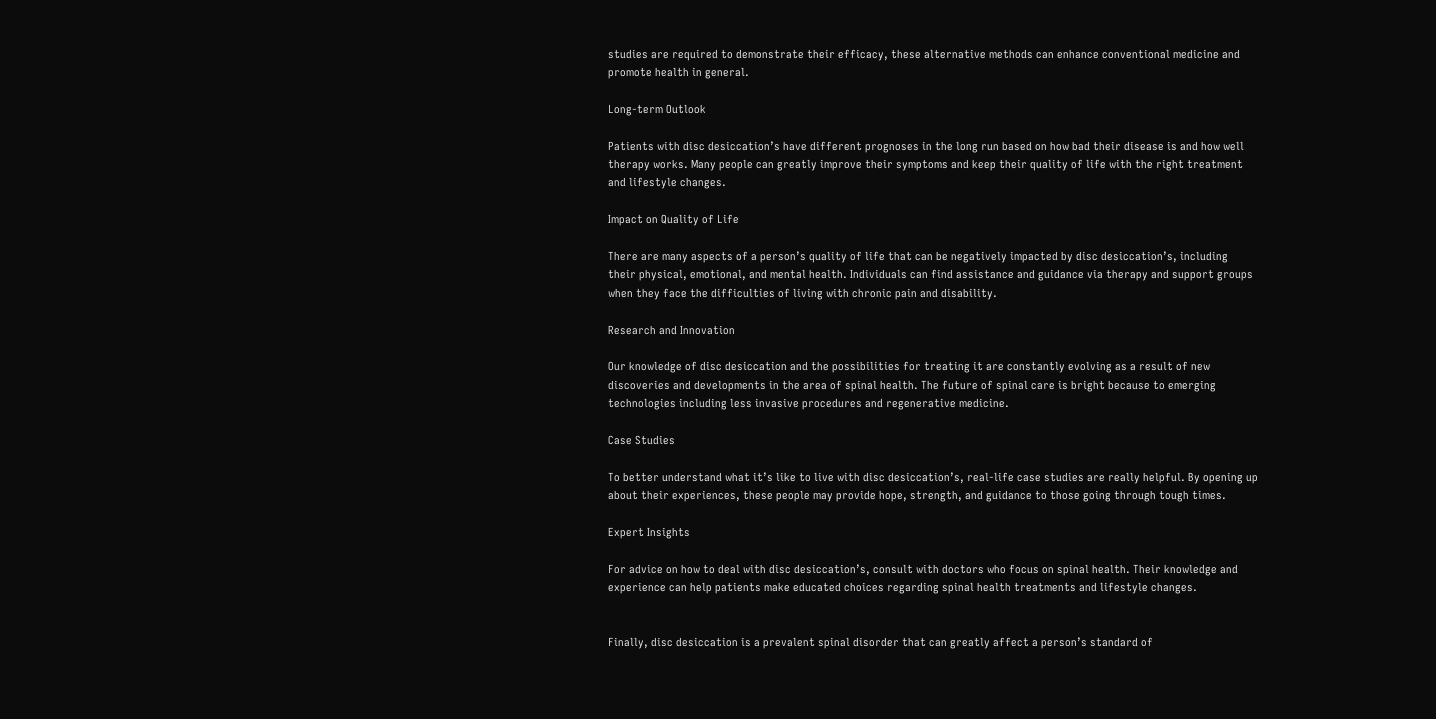studies are required to demonstrate their efficacy, these alternative methods can enhance conventional medicine and promote health in general.

Long-term Outlook

Patients with disc desiccation’s have different prognoses in the long run based on how bad their disease is and how well therapy works. Many people can greatly improve their symptoms and keep their quality of life with the right treatment and lifestyle changes.

Impact on Quality of Life

There are many aspects of a person’s quality of life that can be negatively impacted by disc desiccation’s, including their physical, emotional, and mental health. Individuals can find assistance and guidance via therapy and support groups when they face the difficulties of living with chronic pain and disability.

Research and Innovation

Our knowledge of disc desiccation and the possibilities for treating it are constantly evolving as a result of new discoveries and developments in the area of spinal health. The future of spinal care is bright because to emerging technologies including less invasive procedures and regenerative medicine.

Case Studies

To better understand what it’s like to live with disc desiccation’s, real-life case studies are really helpful. By opening up about their experiences, these people may provide hope, strength, and guidance to those going through tough times.

Expert Insights

For advice on how to deal with disc desiccation’s, consult with doctors who focus on spinal health. Their knowledge and experience can help patients make educated choices regarding spinal health treatments and lifestyle changes.


Finally, disc desiccation is a prevalent spinal disorder that can greatly affect a person’s standard of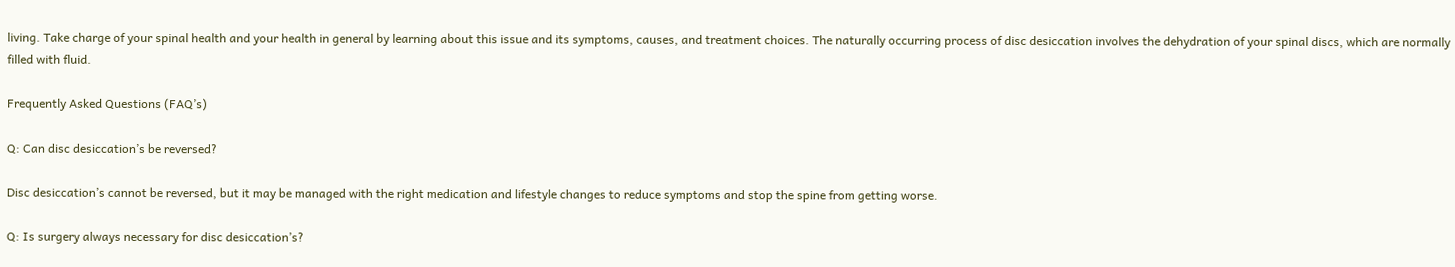living. Take charge of your spinal health and your health in general by learning about this issue and its symptoms, causes, and treatment choices. The naturally occurring process of disc desiccation involves the dehydration of your spinal discs, which are normally filled with fluid.

Frequently Asked Questions (FAQ’s)

Q: Can disc desiccation’s be reversed?

Disc desiccation’s cannot be reversed, but it may be managed with the right medication and lifestyle changes to reduce symptoms and stop the spine from getting worse.

Q: Is surgery always necessary for disc desiccation’s?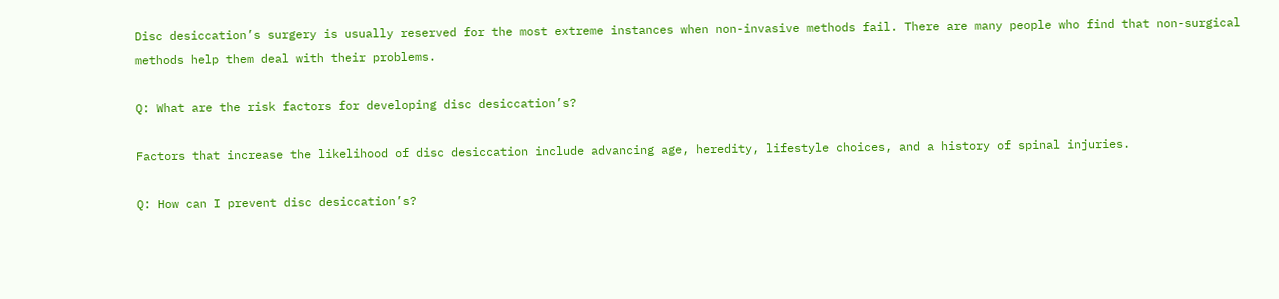Disc desiccation’s surgery is usually reserved for the most extreme instances when non-invasive methods fail. There are many people who find that non-surgical methods help them deal with their problems.

Q: What are the risk factors for developing disc desiccation’s?

Factors that increase the likelihood of disc desiccation include advancing age, heredity, lifestyle choices, and a history of spinal injuries.

Q: How can I prevent disc desiccation’s?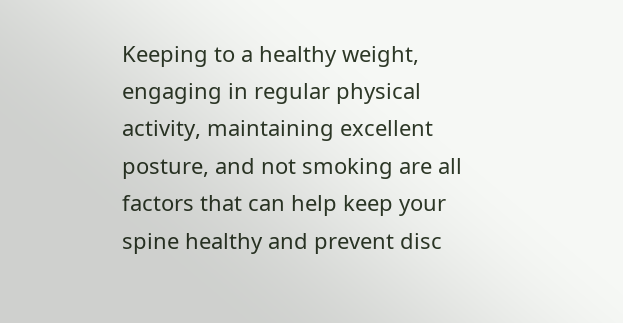Keeping to a healthy weight, engaging in regular physical activity, maintaining excellent posture, and not smoking are all factors that can help keep your spine healthy and prevent disc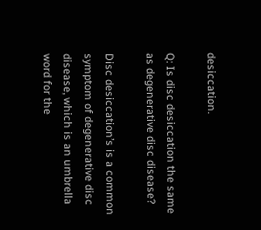desiccation.

Q: Is disc desiccation the same as degenerative disc disease?

Disc desiccation’s is a common symptom of degenerative disc disease, which is an umbrella word for the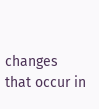changes that occur in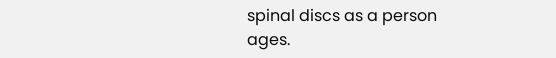spinal discs as a person ages.